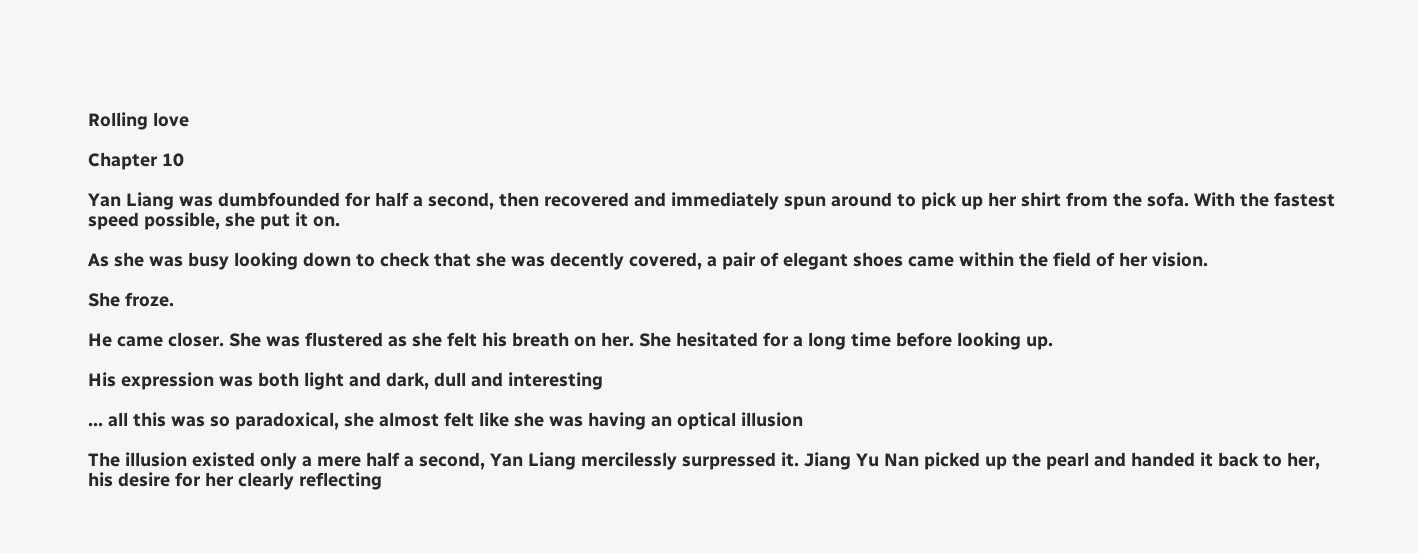Rolling love

Chapter 10

Yan Liang was dumbfounded for half a second, then recovered and immediately spun around to pick up her shirt from the sofa. With the fastest speed possible, she put it on.

As she was busy looking down to check that she was decently covered, a pair of elegant shoes came within the field of her vision.

She froze.

He came closer. She was flustered as she felt his breath on her. She hesitated for a long time before looking up.

His expression was both light and dark, dull and interesting

… all this was so paradoxical, she almost felt like she was having an optical illusion

The illusion existed only a mere half a second, Yan Liang mercilessly surpressed it. Jiang Yu Nan picked up the pearl and handed it back to her, his desire for her clearly reflecting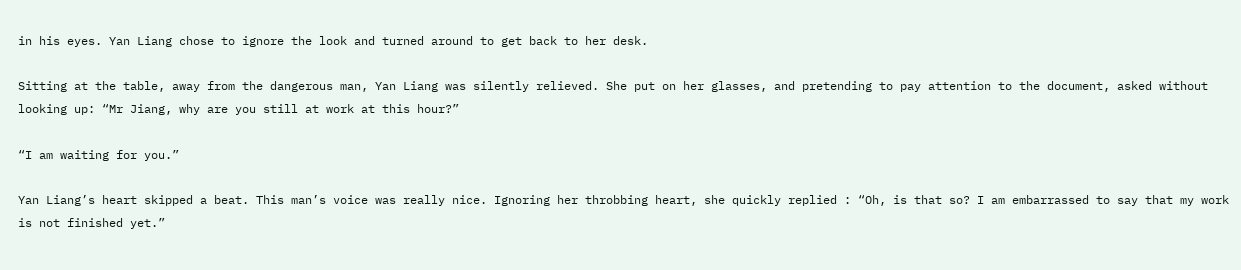in his eyes. Yan Liang chose to ignore the look and turned around to get back to her desk.

Sitting at the table, away from the dangerous man, Yan Liang was silently relieved. She put on her glasses, and pretending to pay attention to the document, asked without looking up: “Mr Jiang, why are you still at work at this hour?”

“I am waiting for you.”

Yan Liang’s heart skipped a beat. This man’s voice was really nice. Ignoring her throbbing heart, she quickly replied : “Oh, is that so? I am embarrassed to say that my work is not finished yet.”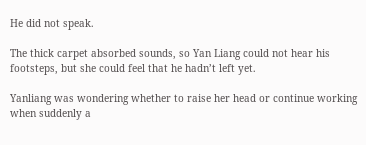He did not speak.

The thick carpet absorbed sounds, so Yan Liang could not hear his footsteps, but she could feel that he hadn’t left yet.

Yanliang was wondering whether to raise her head or continue working when suddenly a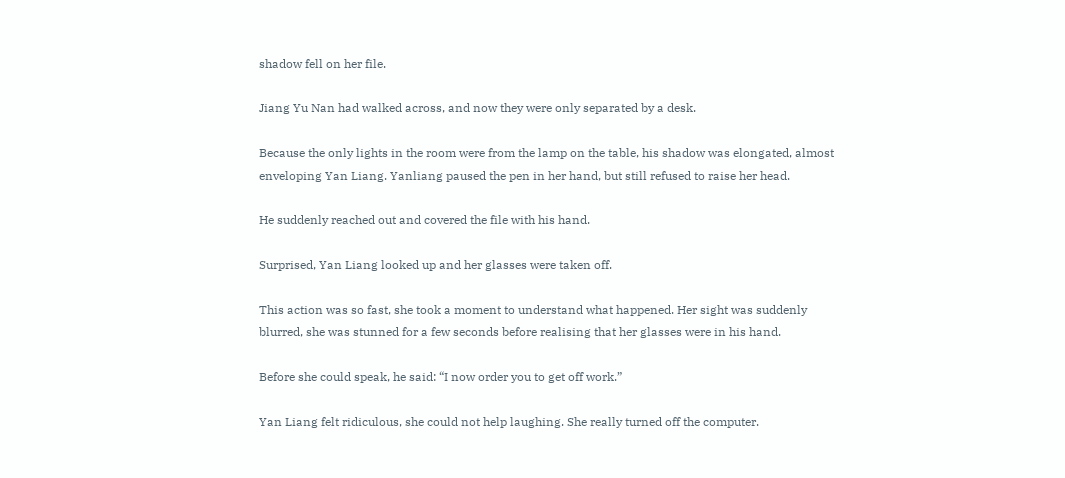shadow fell on her file.

Jiang Yu Nan had walked across, and now they were only separated by a desk.

Because the only lights in the room were from the lamp on the table, his shadow was elongated, almost enveloping Yan Liang. Yanliang paused the pen in her hand, but still refused to raise her head.

He suddenly reached out and covered the file with his hand.

Surprised, Yan Liang looked up and her glasses were taken off.

This action was so fast, she took a moment to understand what happened. Her sight was suddenly blurred, she was stunned for a few seconds before realising that her glasses were in his hand.

Before she could speak, he said: “I now order you to get off work.”

Yan Liang felt ridiculous, she could not help laughing. She really turned off the computer.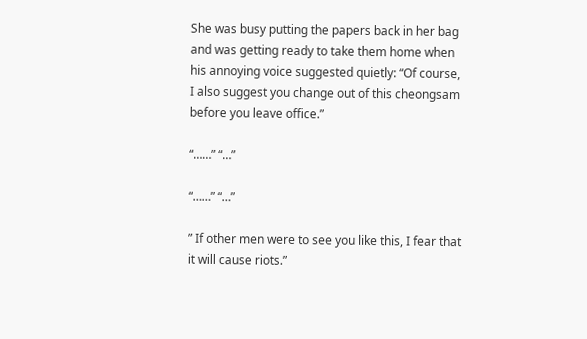She was busy putting the papers back in her bag and was getting ready to take them home when his annoying voice suggested quietly: “Of course, I also suggest you change out of this cheongsam before you leave office.”

“……” “…”

“……” “…”

” If other men were to see you like this, I fear that it will cause riots.”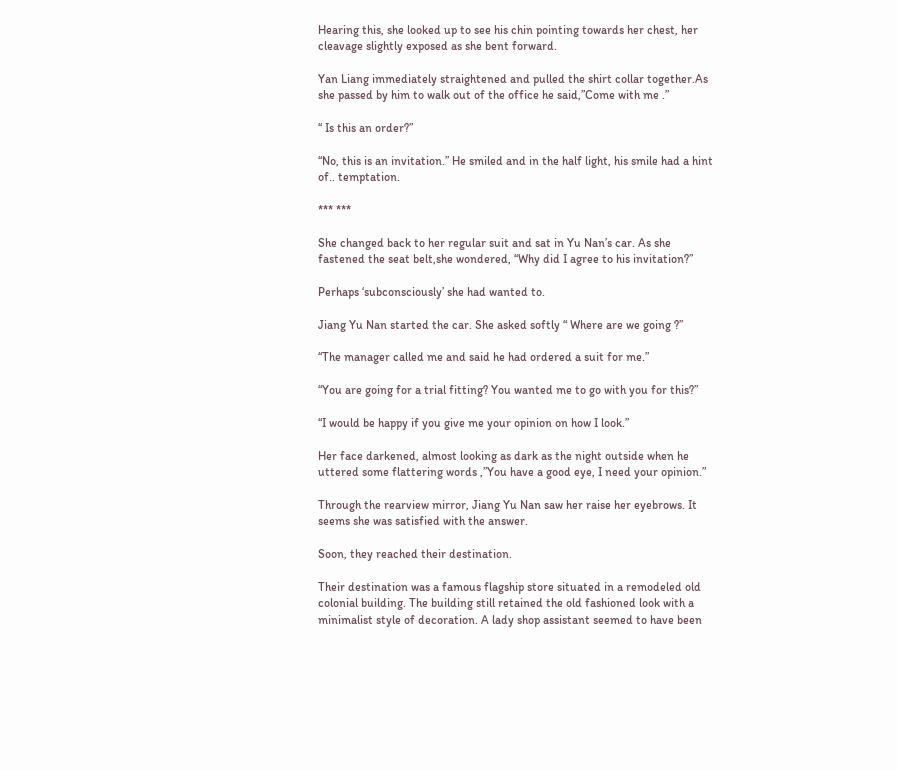Hearing this, she looked up to see his chin pointing towards her chest, her cleavage slightly exposed as she bent forward.

Yan Liang immediately straightened and pulled the shirt collar together.As she passed by him to walk out of the office he said,”Come with me .”

“ Is this an order?”

“No, this is an invitation.” He smiled and in the half light, his smile had a hint of.. temptation.

*** ***

She changed back to her regular suit and sat in Yu Nan’s car. As she fastened the seat belt,she wondered, “Why did I agree to his invitation?”

Perhaps ‘subconsciously’ she had wanted to.

Jiang Yu Nan started the car. She asked softly “ Where are we going ?”

“The manager called me and said he had ordered a suit for me.”

“You are going for a trial fitting? You wanted me to go with you for this?”

“I would be happy if you give me your opinion on how I look.”

Her face darkened, almost looking as dark as the night outside when he uttered some flattering words ,”You have a good eye, I need your opinion.”

Through the rearview mirror, Jiang Yu Nan saw her raise her eyebrows. It seems she was satisfied with the answer.

Soon, they reached their destination.

Their destination was a famous flagship store situated in a remodeled old colonial building. The building still retained the old fashioned look with a minimalist style of decoration. A lady shop assistant seemed to have been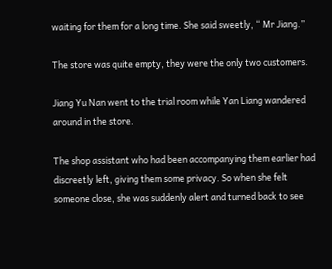waiting for them for a long time. She said sweetly, “ Mr Jiang.”

The store was quite empty, they were the only two customers.

Jiang Yu Nan went to the trial room while Yan Liang wandered around in the store.

The shop assistant who had been accompanying them earlier had discreetly left, giving them some privacy. So when she felt someone close, she was suddenly alert and turned back to see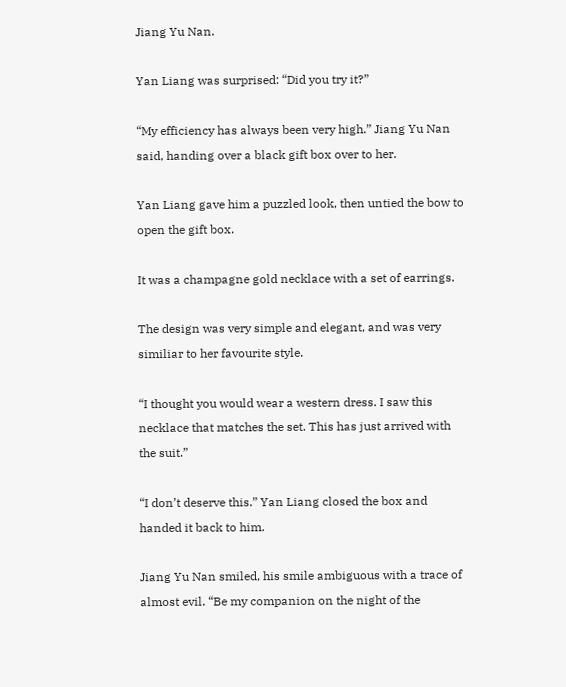Jiang Yu Nan.

Yan Liang was surprised: “Did you try it?”

“My efficiency has always been very high.” Jiang Yu Nan said, handing over a black gift box over to her.

Yan Liang gave him a puzzled look, then untied the bow to open the gift box.

It was a champagne gold necklace with a set of earrings.

The design was very simple and elegant, and was very similiar to her favourite style.

“I thought you would wear a western dress. I saw this necklace that matches the set. This has just arrived with the suit.”

“I don’t deserve this.” Yan Liang closed the box and handed it back to him.

Jiang Yu Nan smiled, his smile ambiguous with a trace of almost evil. “Be my companion on the night of the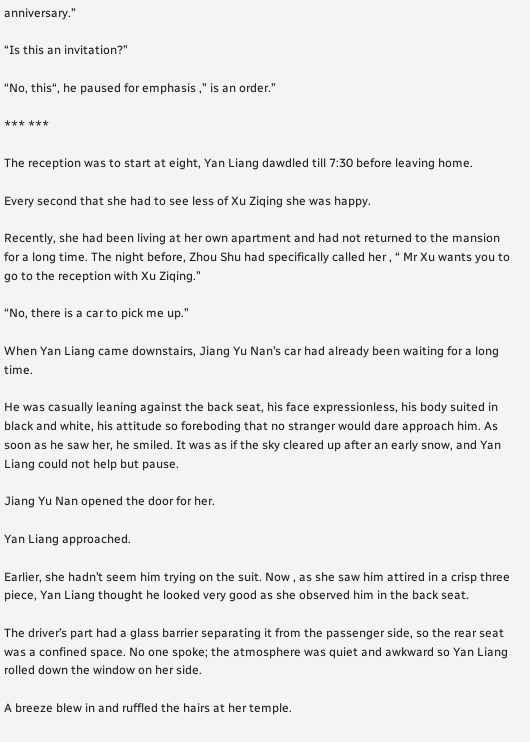anniversary.”

“Is this an invitation?”

“No, this“, he paused for emphasis ,” is an order.”

*** ***

The reception was to start at eight, Yan Liang dawdled till 7:30 before leaving home.

Every second that she had to see less of Xu Ziqing she was happy.

Recently, she had been living at her own apartment and had not returned to the mansion for a long time. The night before, Zhou Shu had specifically called her , “ Mr Xu wants you to go to the reception with Xu Ziqing.”

“No, there is a car to pick me up.”

When Yan Liang came downstairs, Jiang Yu Nan’s car had already been waiting for a long time.

He was casually leaning against the back seat, his face expressionless, his body suited in black and white, his attitude so foreboding that no stranger would dare approach him. As soon as he saw her, he smiled. It was as if the sky cleared up after an early snow, and Yan Liang could not help but pause.

Jiang Yu Nan opened the door for her.

Yan Liang approached.

Earlier, she hadn’t seem him trying on the suit. Now , as she saw him attired in a crisp three piece, Yan Liang thought he looked very good as she observed him in the back seat.

The driver’s part had a glass barrier separating it from the passenger side, so the rear seat was a confined space. No one spoke; the atmosphere was quiet and awkward so Yan Liang rolled down the window on her side.

A breeze blew in and ruffled the hairs at her temple.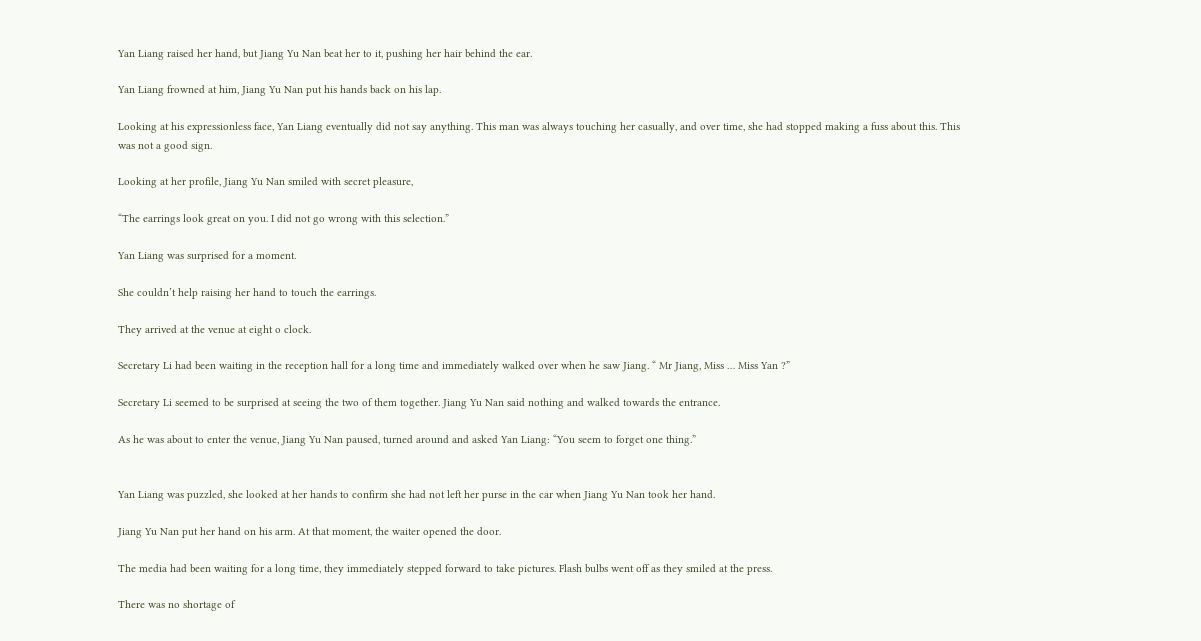Yan Liang raised her hand, but Jiang Yu Nan beat her to it, pushing her hair behind the ear.

Yan Liang frowned at him, Jiang Yu Nan put his hands back on his lap.

Looking at his expressionless face, Yan Liang eventually did not say anything. This man was always touching her casually, and over time, she had stopped making a fuss about this. This was not a good sign.

Looking at her profile, Jiang Yu Nan smiled with secret pleasure,

“The earrings look great on you. I did not go wrong with this selection.”

Yan Liang was surprised for a moment.

She couldn’t help raising her hand to touch the earrings.

They arrived at the venue at eight o clock.

Secretary Li had been waiting in the reception hall for a long time and immediately walked over when he saw Jiang. “ Mr Jiang, Miss … Miss Yan ?”

Secretary Li seemed to be surprised at seeing the two of them together. Jiang Yu Nan said nothing and walked towards the entrance.

As he was about to enter the venue, Jiang Yu Nan paused, turned around and asked Yan Liang: “You seem to forget one thing.”


Yan Liang was puzzled, she looked at her hands to confirm she had not left her purse in the car when Jiang Yu Nan took her hand.

Jiang Yu Nan put her hand on his arm. At that moment, the waiter opened the door.

The media had been waiting for a long time, they immediately stepped forward to take pictures. Flash bulbs went off as they smiled at the press.

There was no shortage of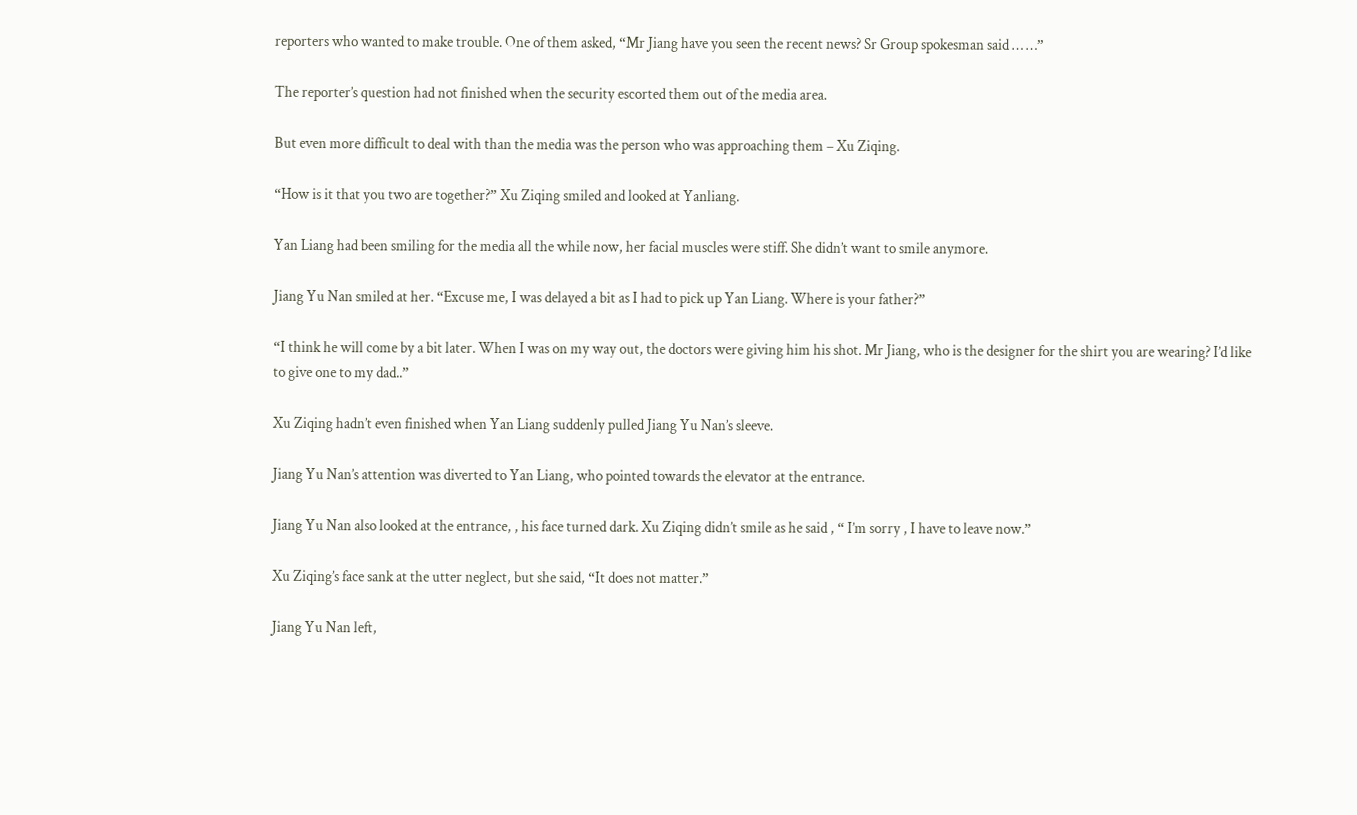reporters who wanted to make trouble. One of them asked, “Mr Jiang have you seen the recent news? Sr Group spokesman said … …”

The reporter’s question had not finished when the security escorted them out of the media area.

But even more difficult to deal with than the media was the person who was approaching them – Xu Ziqing.

“How is it that you two are together?” Xu Ziqing smiled and looked at Yanliang.

Yan Liang had been smiling for the media all the while now, her facial muscles were stiff. She didn’t want to smile anymore.

Jiang Yu Nan smiled at her. “Excuse me, I was delayed a bit as I had to pick up Yan Liang. Where is your father?”

“I think he will come by a bit later. When I was on my way out, the doctors were giving him his shot. Mr Jiang, who is the designer for the shirt you are wearing? I’d like to give one to my dad..”

Xu Ziqing hadn’t even finished when Yan Liang suddenly pulled Jiang Yu Nan’s sleeve.

Jiang Yu Nan’s attention was diverted to Yan Liang, who pointed towards the elevator at the entrance.

Jiang Yu Nan also looked at the entrance, , his face turned dark. Xu Ziqing didn’t smile as he said , “ I’m sorry , I have to leave now.”

Xu Ziqing’s face sank at the utter neglect, but she said, “It does not matter.”

Jiang Yu Nan left,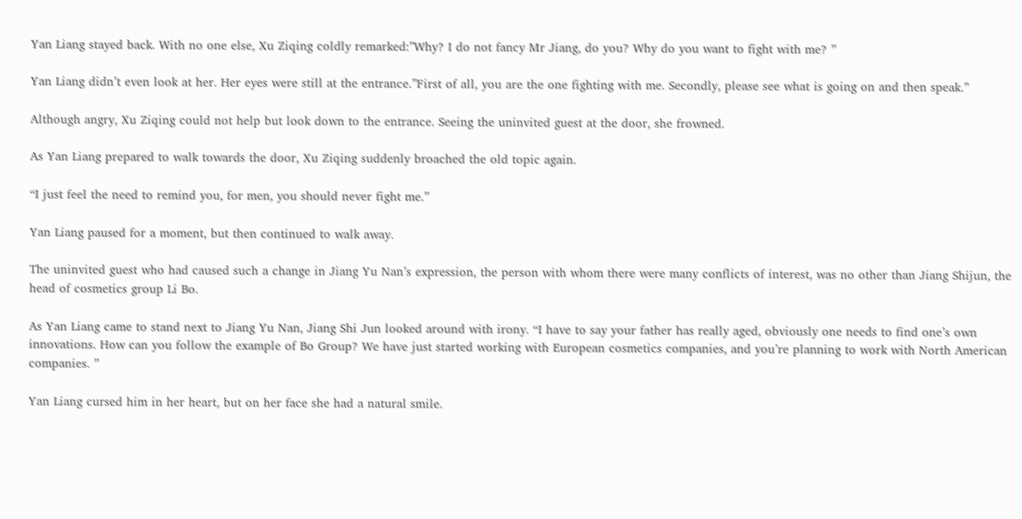Yan Liang stayed back. With no one else, Xu Ziqing coldly remarked:”Why? I do not fancy Mr Jiang, do you? Why do you want to fight with me? ”

Yan Liang didn’t even look at her. Her eyes were still at the entrance.”First of all, you are the one fighting with me. Secondly, please see what is going on and then speak.”

Although angry, Xu Ziqing could not help but look down to the entrance. Seeing the uninvited guest at the door, she frowned.

As Yan Liang prepared to walk towards the door, Xu Ziqing suddenly broached the old topic again.

“I just feel the need to remind you, for men, you should never fight me.”

Yan Liang paused for a moment, but then continued to walk away.

The uninvited guest who had caused such a change in Jiang Yu Nan’s expression, the person with whom there were many conflicts of interest, was no other than Jiang Shijun, the head of cosmetics group Li Bo.

As Yan Liang came to stand next to Jiang Yu Nan, Jiang Shi Jun looked around with irony. “I have to say your father has really aged, obviously one needs to find one’s own innovations. How can you follow the example of Bo Group? We have just started working with European cosmetics companies, and you’re planning to work with North American companies. ”

Yan Liang cursed him in her heart, but on her face she had a natural smile.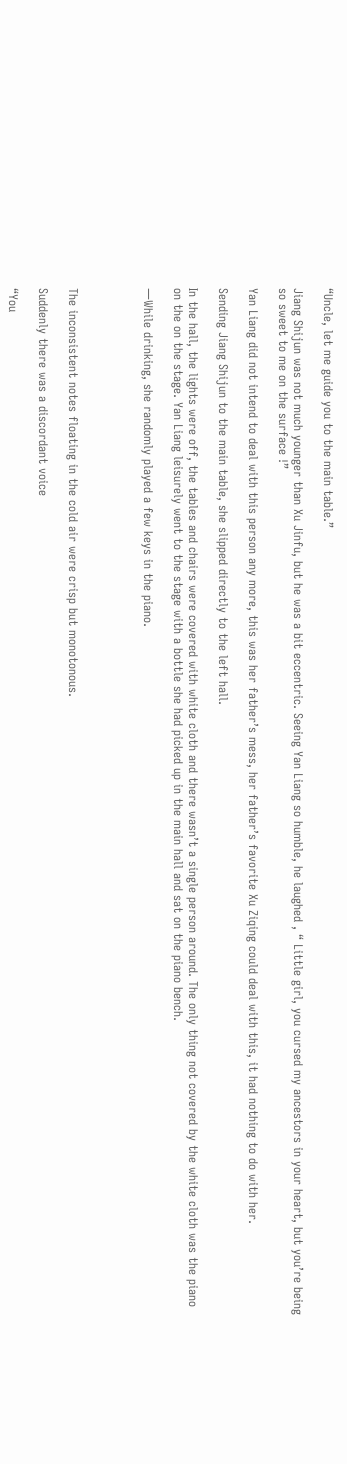“Uncle, let me guide you to the main table.”

Jiang Shijun was not much younger than Xu Jinfu, but he was a bit eccentric. Seeing Yan Liang so humble, he laughed , “ Little girl, you cursed my ancestors in your heart, but you’re being so sweet to me on the surface !”

Yan Liang did not intend to deal with this person any more, this was her father’s mess, her father’s favorite Xu Ziqing could deal with this, it had nothing to do with her.

Sending Jiang Shijun to the main table, she slipped directly to the left hall.

In the hall, the lights were off, the tables and chairs were covered with white cloth and there wasn’t a single person around. The only thing not covered by the white cloth was the piano on the on the stage. Yan Liang leisurely went to the stage with a bottle she had picked up in the main hall and sat on the piano bench.

一While drinking, she randomly played a few keys in the piano.




The inconsistent notes floating in the cold air were crisp but monotonous.

Suddenly there was a discordant voice

“You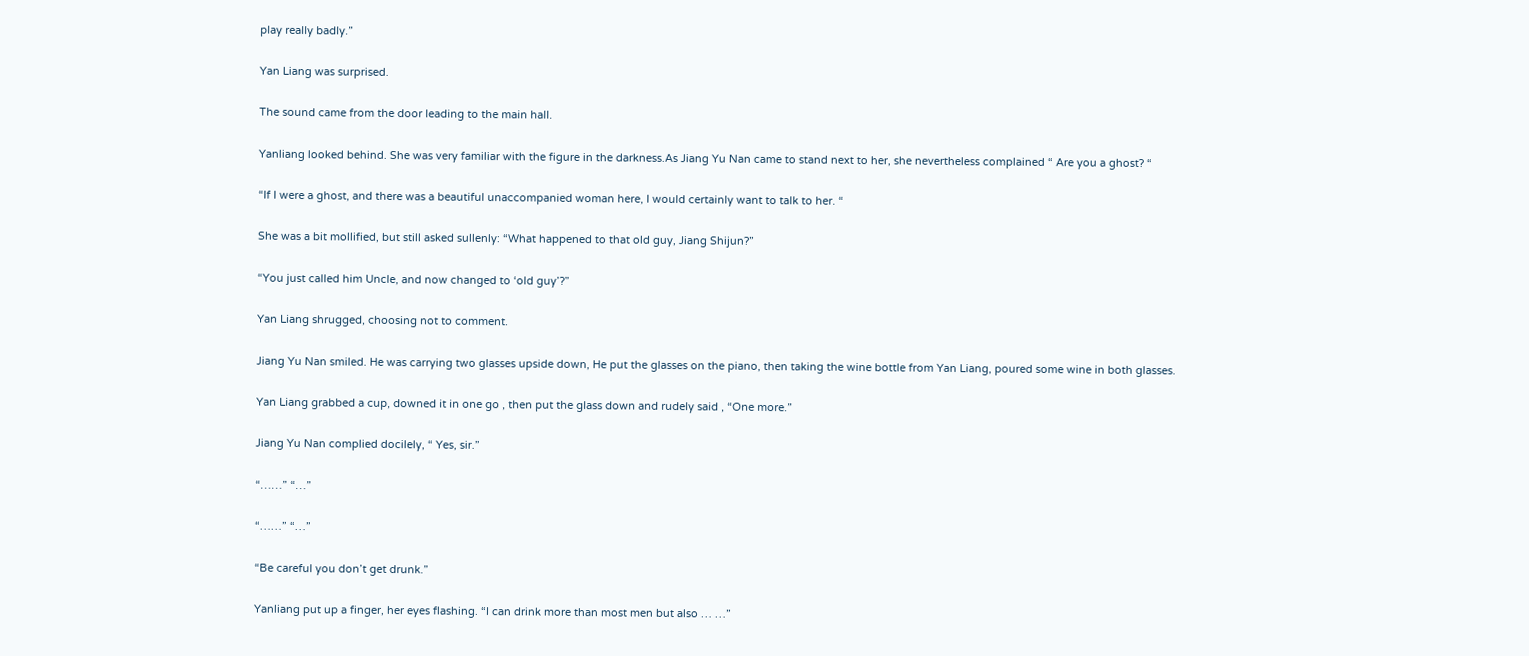play really badly.”

Yan Liang was surprised.

The sound came from the door leading to the main hall.

Yanliang looked behind. She was very familiar with the figure in the darkness.As Jiang Yu Nan came to stand next to her, she nevertheless complained “ Are you a ghost? “

“If I were a ghost, and there was a beautiful unaccompanied woman here, I would certainly want to talk to her. “

She was a bit mollified, but still asked sullenly: “What happened to that old guy, Jiang Shijun?”

“You just called him Uncle, and now changed to ‘old guy’?”

Yan Liang shrugged, choosing not to comment.

Jiang Yu Nan smiled. He was carrying two glasses upside down, He put the glasses on the piano, then taking the wine bottle from Yan Liang, poured some wine in both glasses.

Yan Liang grabbed a cup, downed it in one go , then put the glass down and rudely said , “One more.”

Jiang Yu Nan complied docilely, “ Yes, sir.”

“……” “…”

“……” “…”

“Be careful you don’t get drunk.”

Yanliang put up a finger, her eyes flashing. “I can drink more than most men but also … …”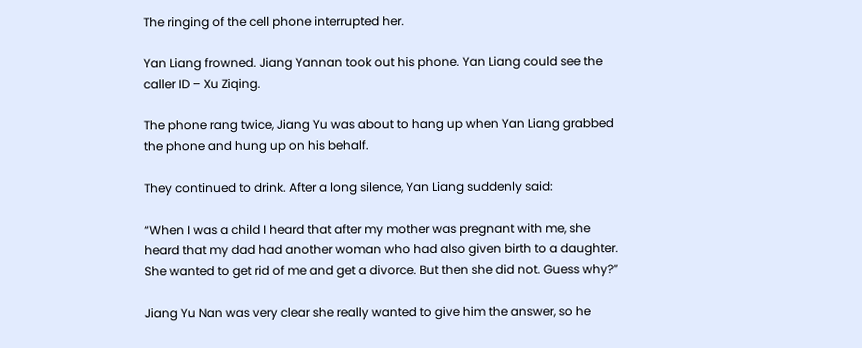The ringing of the cell phone interrupted her.

Yan Liang frowned. Jiang Yannan took out his phone. Yan Liang could see the caller ID – Xu Ziqing.

The phone rang twice, Jiang Yu was about to hang up when Yan Liang grabbed the phone and hung up on his behalf.

They continued to drink. After a long silence, Yan Liang suddenly said:

“When I was a child I heard that after my mother was pregnant with me, she heard that my dad had another woman who had also given birth to a daughter. She wanted to get rid of me and get a divorce. But then she did not. Guess why?”

Jiang Yu Nan was very clear she really wanted to give him the answer, so he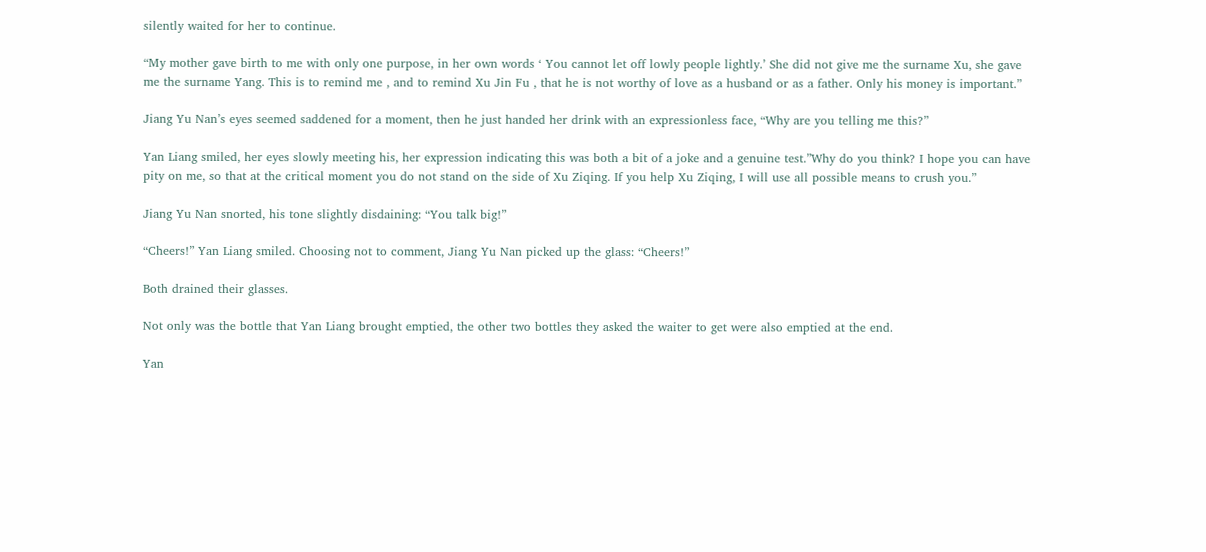silently waited for her to continue.

“My mother gave birth to me with only one purpose, in her own words ‘ You cannot let off lowly people lightly.’ She did not give me the surname Xu, she gave me the surname Yang. This is to remind me , and to remind Xu Jin Fu , that he is not worthy of love as a husband or as a father. Only his money is important.”

Jiang Yu Nan’s eyes seemed saddened for a moment, then he just handed her drink with an expressionless face, “Why are you telling me this?”

Yan Liang smiled, her eyes slowly meeting his, her expression indicating this was both a bit of a joke and a genuine test.”Why do you think? I hope you can have pity on me, so that at the critical moment you do not stand on the side of Xu Ziqing. If you help Xu Ziqing, I will use all possible means to crush you.”

Jiang Yu Nan snorted, his tone slightly disdaining: “You talk big!”

“Cheers!” Yan Liang smiled. Choosing not to comment, Jiang Yu Nan picked up the glass: “Cheers!”

Both drained their glasses.

Not only was the bottle that Yan Liang brought emptied, the other two bottles they asked the waiter to get were also emptied at the end.

Yan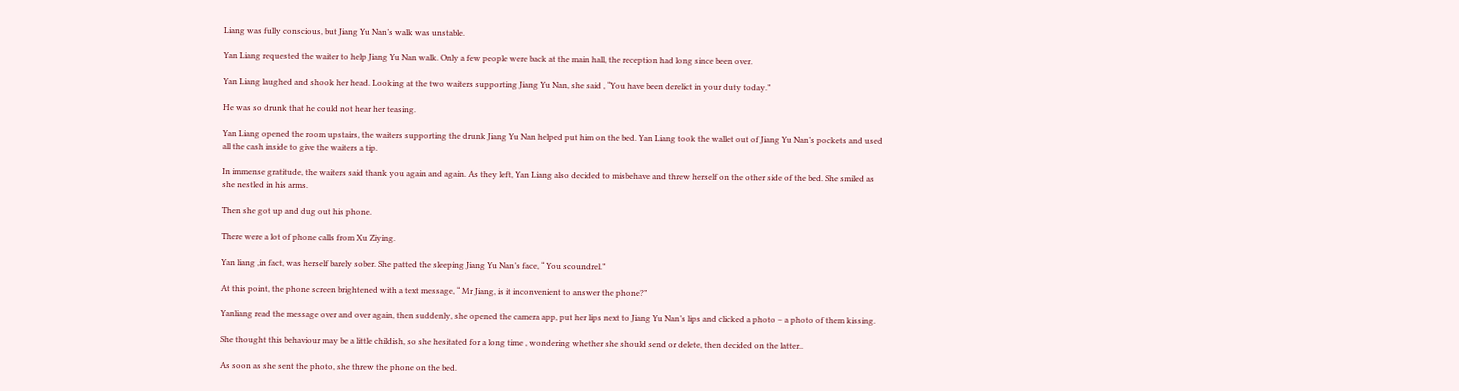Liang was fully conscious, but Jiang Yu Nan’s walk was unstable.

Yan Liang requested the waiter to help Jiang Yu Nan walk. Only a few people were back at the main hall, the reception had long since been over.

Yan Liang laughed and shook her head. Looking at the two waiters supporting Jiang Yu Nan, she said , “You have been derelict in your duty today.”

He was so drunk that he could not hear her teasing.

Yan Liang opened the room upstairs, the waiters supporting the drunk Jiang Yu Nan helped put him on the bed. Yan Liang took the wallet out of Jiang Yu Nan’s pockets and used all the cash inside to give the waiters a tip.

In immense gratitude, the waiters said thank you again and again. As they left, Yan Liang also decided to misbehave and threw herself on the other side of the bed. She smiled as she nestled in his arms.

Then she got up and dug out his phone.

There were a lot of phone calls from Xu Ziying.

Yan liang ,in fact, was herself barely sober. She patted the sleeping Jiang Yu Nan’s face, “ You scoundrel.”

At this point, the phone screen brightened with a text message, “ Mr Jiang, is it inconvenient to answer the phone?”

Yanliang read the message over and over again, then suddenly, she opened the camera app, put her lips next to Jiang Yu Nan’s lips and clicked a photo – a photo of them kissing.

She thought this behaviour may be a little childish, so she hesitated for a long time , wondering whether she should send or delete, then decided on the latter..

As soon as she sent the photo, she threw the phone on the bed.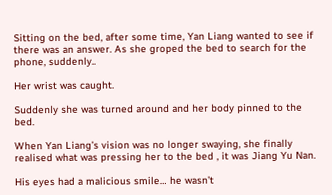Sitting on the bed, after some time, Yan Liang wanted to see if there was an answer. As she groped the bed to search for the phone, suddenly..

Her wrist was caught.

Suddenly she was turned around and her body pinned to the bed.

When Yan Liang’s vision was no longer swaying, she finally realised what was pressing her to the bed , it was Jiang Yu Nan.

His eyes had a malicious smile… he wasn’t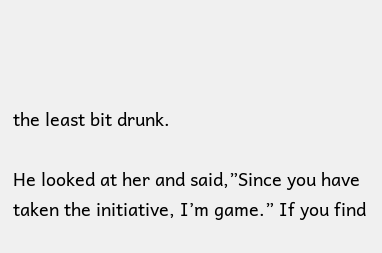the least bit drunk.

He looked at her and said,”Since you have taken the initiative, I’m game.” If you find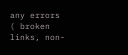any errors ( broken links, non-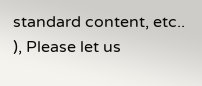standard content, etc.. ), Please let us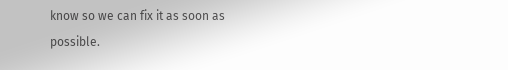know so we can fix it as soon as possible.